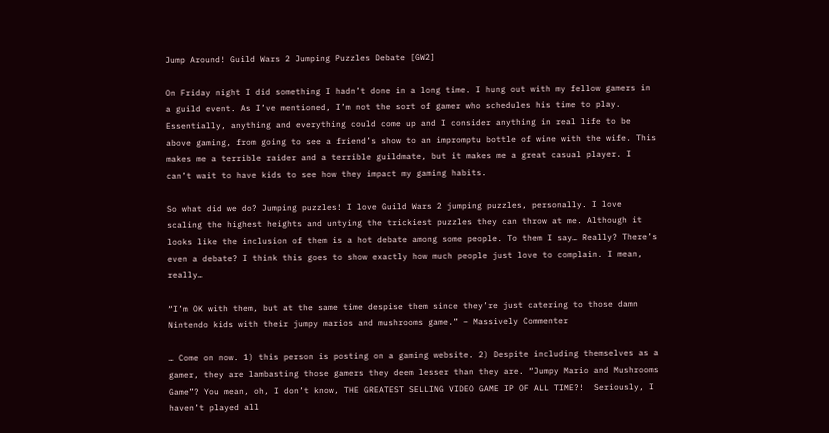Jump Around! Guild Wars 2 Jumping Puzzles Debate [GW2]

On Friday night I did something I hadn’t done in a long time. I hung out with my fellow gamers in a guild event. As I’ve mentioned, I’m not the sort of gamer who schedules his time to play. Essentially, anything and everything could come up and I consider anything in real life to be above gaming, from going to see a friend’s show to an impromptu bottle of wine with the wife. This makes me a terrible raider and a terrible guildmate, but it makes me a great casual player. I can’t wait to have kids to see how they impact my gaming habits.

So what did we do? Jumping puzzles! I love Guild Wars 2 jumping puzzles, personally. I love scaling the highest heights and untying the trickiest puzzles they can throw at me. Although it looks like the inclusion of them is a hot debate among some people. To them I say… Really? There’s even a debate? I think this goes to show exactly how much people just love to complain. I mean, really…

“I’m OK with them, but at the same time despise them since they’re just catering to those damn Nintendo kids with their jumpy marios and mushrooms game.” – Massively Commenter

… Come on now. 1) this person is posting on a gaming website. 2) Despite including themselves as a gamer, they are lambasting those gamers they deem lesser than they are. “Jumpy Mario and Mushrooms Game”? You mean, oh, I don’t know, THE GREATEST SELLING VIDEO GAME IP OF ALL TIME?!  Seriously, I haven’t played all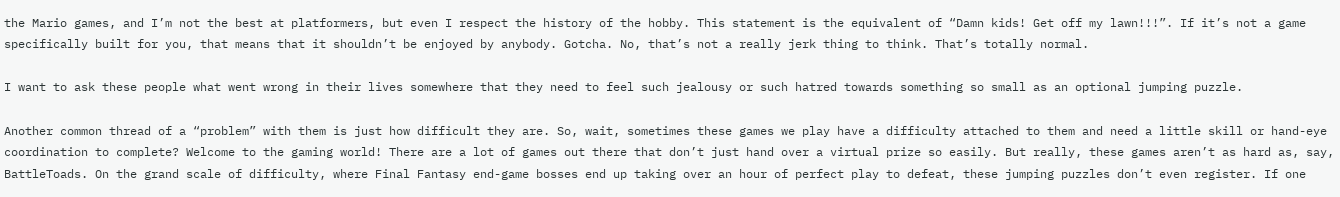the Mario games, and I’m not the best at platformers, but even I respect the history of the hobby. This statement is the equivalent of “Damn kids! Get off my lawn!!!”. If it’s not a game specifically built for you, that means that it shouldn’t be enjoyed by anybody. Gotcha. No, that’s not a really jerk thing to think. That’s totally normal.

I want to ask these people what went wrong in their lives somewhere that they need to feel such jealousy or such hatred towards something so small as an optional jumping puzzle.

Another common thread of a “problem” with them is just how difficult they are. So, wait, sometimes these games we play have a difficulty attached to them and need a little skill or hand-eye coordination to complete? Welcome to the gaming world! There are a lot of games out there that don’t just hand over a virtual prize so easily. But really, these games aren’t as hard as, say, BattleToads. On the grand scale of difficulty, where Final Fantasy end-game bosses end up taking over an hour of perfect play to defeat, these jumping puzzles don’t even register. If one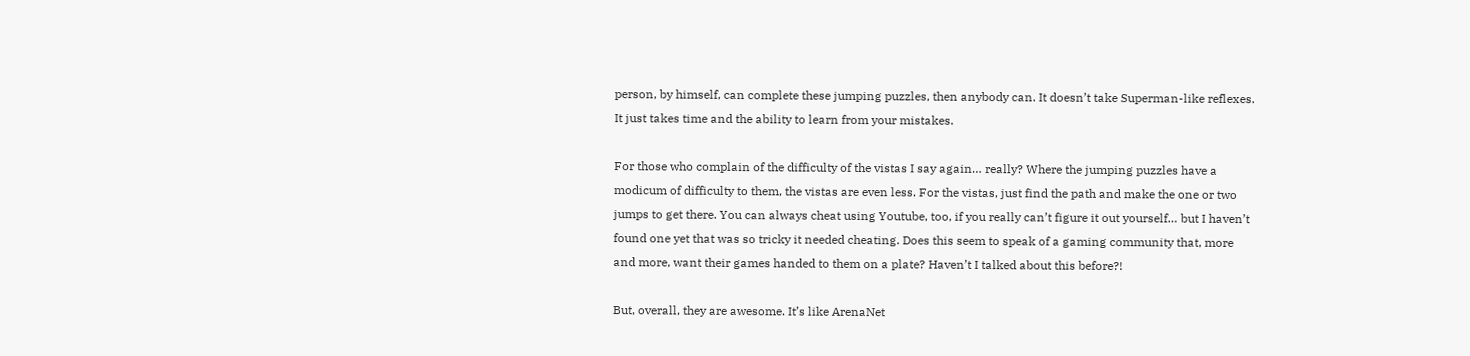person, by himself, can complete these jumping puzzles, then anybody can. It doesn’t take Superman-like reflexes. It just takes time and the ability to learn from your mistakes.

For those who complain of the difficulty of the vistas I say again… really? Where the jumping puzzles have a modicum of difficulty to them, the vistas are even less. For the vistas, just find the path and make the one or two jumps to get there. You can always cheat using Youtube, too, if you really can’t figure it out yourself… but I haven’t found one yet that was so tricky it needed cheating. Does this seem to speak of a gaming community that, more and more, want their games handed to them on a plate? Haven’t I talked about this before?!

But, overall, they are awesome. It’s like ArenaNet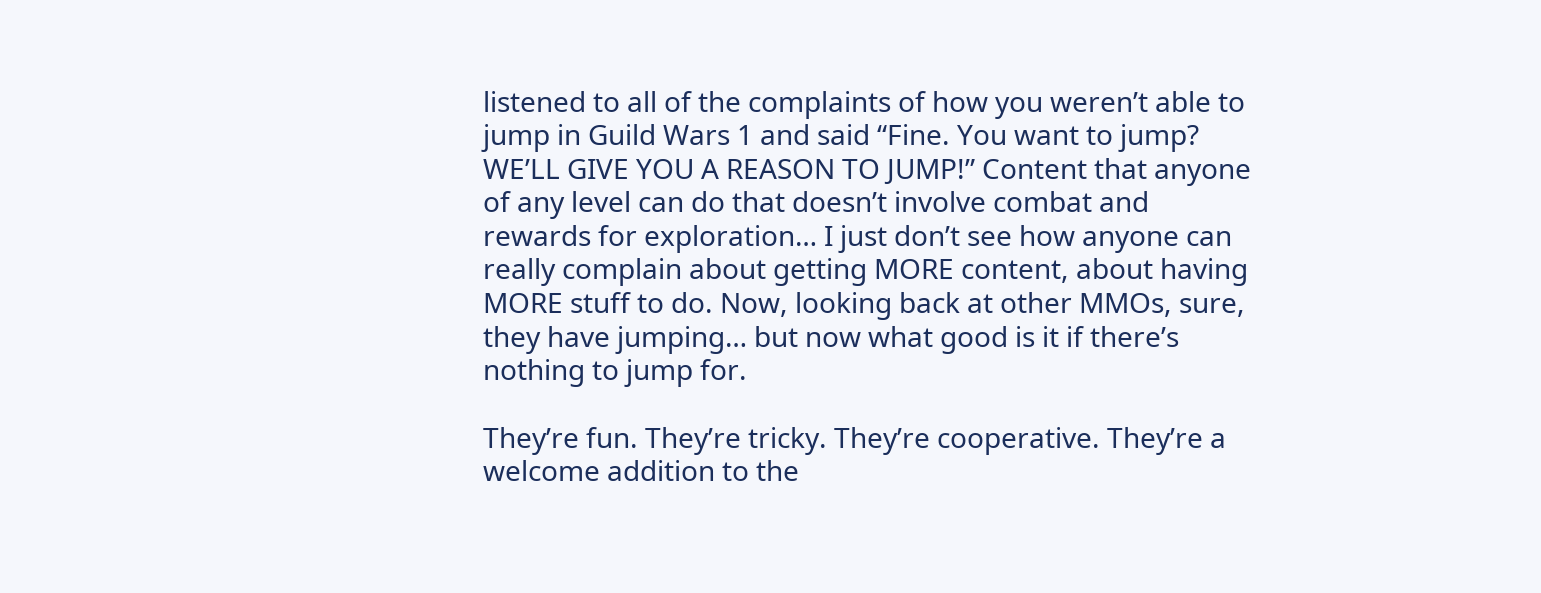listened to all of the complaints of how you weren’t able to jump in Guild Wars 1 and said “Fine. You want to jump? WE’LL GIVE YOU A REASON TO JUMP!” Content that anyone of any level can do that doesn’t involve combat and rewards for exploration… I just don’t see how anyone can really complain about getting MORE content, about having MORE stuff to do. Now, looking back at other MMOs, sure, they have jumping… but now what good is it if there’s nothing to jump for.

They’re fun. They’re tricky. They’re cooperative. They’re a welcome addition to the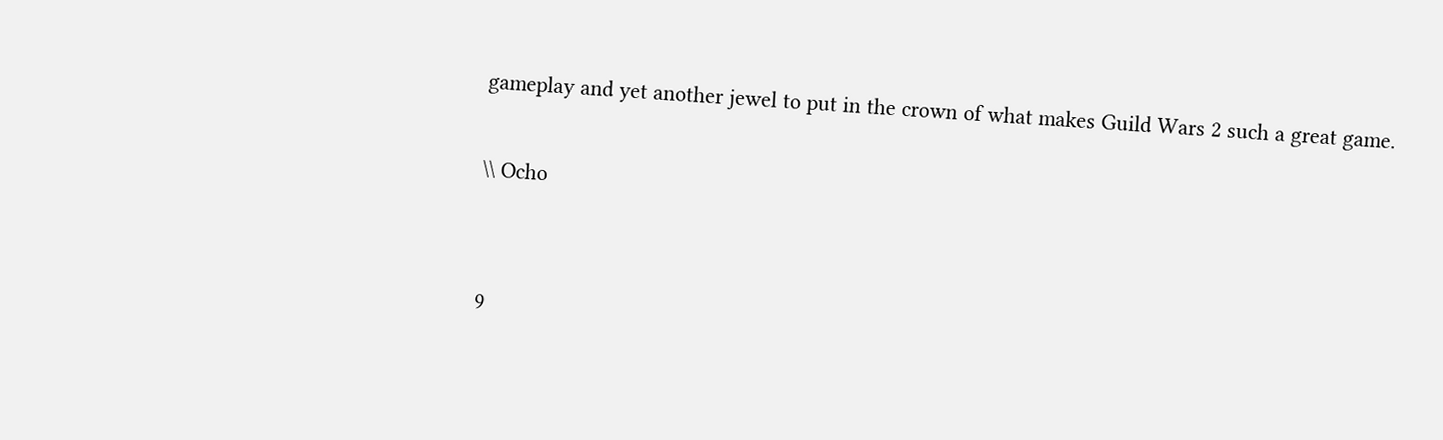gameplay and yet another jewel to put in the crown of what makes Guild Wars 2 such a great game.

\\ Ocho


9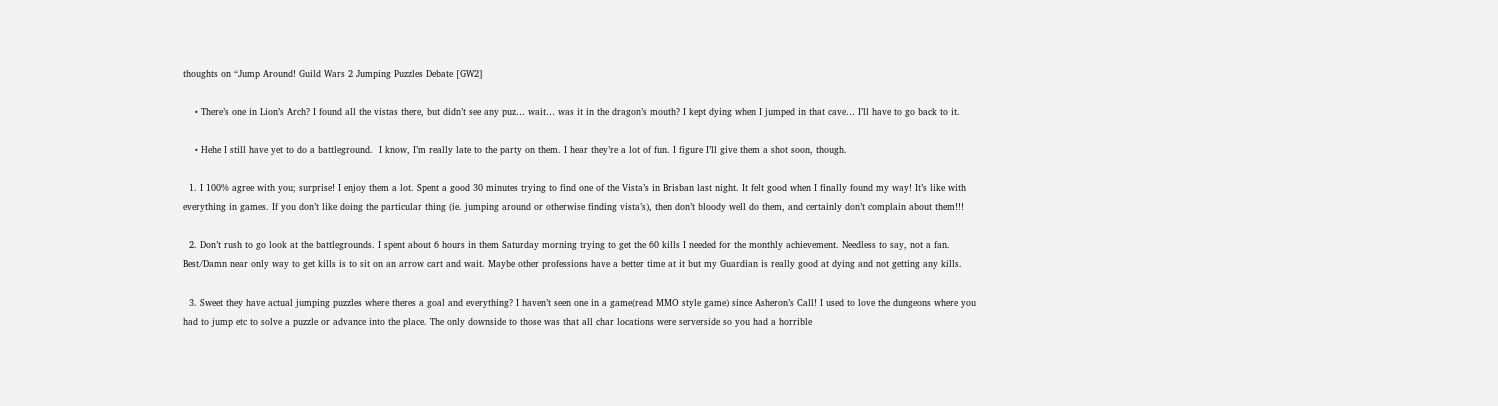thoughts on “Jump Around! Guild Wars 2 Jumping Puzzles Debate [GW2]

    • There’s one in Lion’s Arch? I found all the vistas there, but didn’t see any puz… wait… was it in the dragon’s mouth? I kept dying when I jumped in that cave… I’ll have to go back to it.

    • Hehe I still have yet to do a battleground.  I know, I’m really late to the party on them. I hear they’re a lot of fun. I figure I’ll give them a shot soon, though.

  1. I 100% agree with you; surprise! I enjoy them a lot. Spent a good 30 minutes trying to find one of the Vista’s in Brisban last night. It felt good when I finally found my way! It’s like with everything in games. If you don’t like doing the particular thing (ie. jumping around or otherwise finding vista’s), then don’t bloody well do them, and certainly don’t complain about them!!!

  2. Don’t rush to go look at the battlegrounds. I spent about 6 hours in them Saturday morning trying to get the 60 kills I needed for the monthly achievement. Needless to say, not a fan. Best/Damn near only way to get kills is to sit on an arrow cart and wait. Maybe other professions have a better time at it but my Guardian is really good at dying and not getting any kills.

  3. Sweet they have actual jumping puzzles where theres a goal and everything? I haven’t seen one in a game(read MMO style game) since Asheron’s Call! I used to love the dungeons where you had to jump etc to solve a puzzle or advance into the place. The only downside to those was that all char locations were serverside so you had a horrible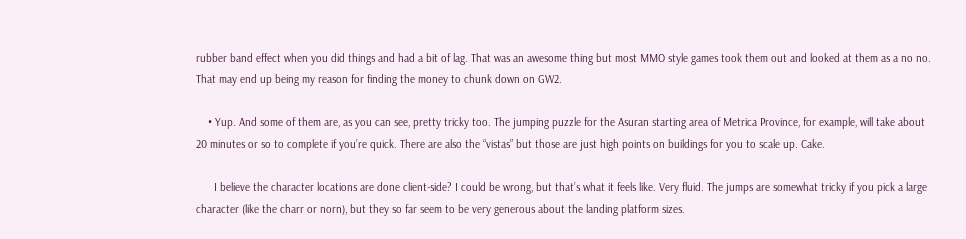rubber band effect when you did things and had a bit of lag. That was an awesome thing but most MMO style games took them out and looked at them as a no no. That may end up being my reason for finding the money to chunk down on GW2.

    • Yup. And some of them are, as you can see, pretty tricky too. The jumping puzzle for the Asuran starting area of Metrica Province, for example, will take about 20 minutes or so to complete if you’re quick. There are also the “vistas” but those are just high points on buildings for you to scale up. Cake.

      I believe the character locations are done client-side? I could be wrong, but that’s what it feels like. Very fluid. The jumps are somewhat tricky if you pick a large character (like the charr or norn), but they so far seem to be very generous about the landing platform sizes.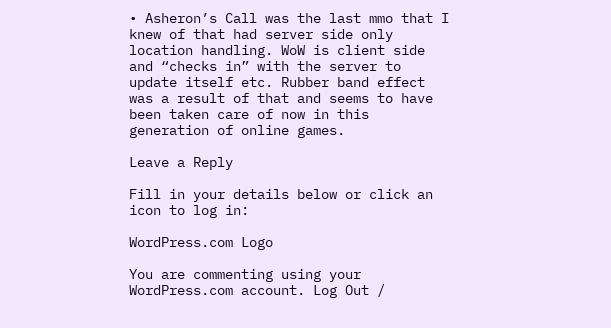• Asheron’s Call was the last mmo that I knew of that had server side only location handling. WoW is client side and “checks in” with the server to update itself etc. Rubber band effect was a result of that and seems to have been taken care of now in this generation of online games.

Leave a Reply

Fill in your details below or click an icon to log in:

WordPress.com Logo

You are commenting using your WordPress.com account. Log Out /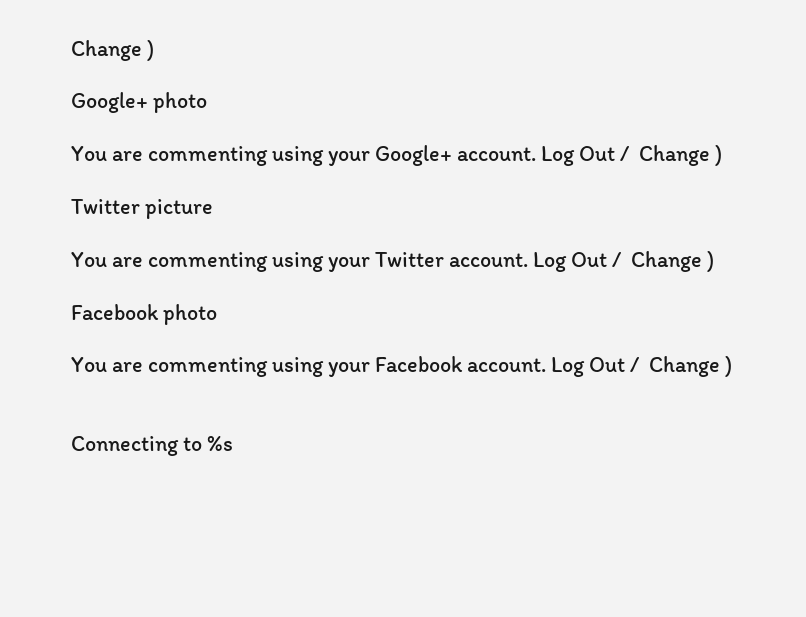Change )

Google+ photo

You are commenting using your Google+ account. Log Out /  Change )

Twitter picture

You are commenting using your Twitter account. Log Out /  Change )

Facebook photo

You are commenting using your Facebook account. Log Out /  Change )


Connecting to %s